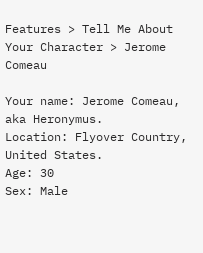Features > Tell Me About Your Character > Jerome Comeau

Your name: Jerome Comeau, aka Heronymus.
Location: Flyover Country, United States.
Age: 30
Sex: Male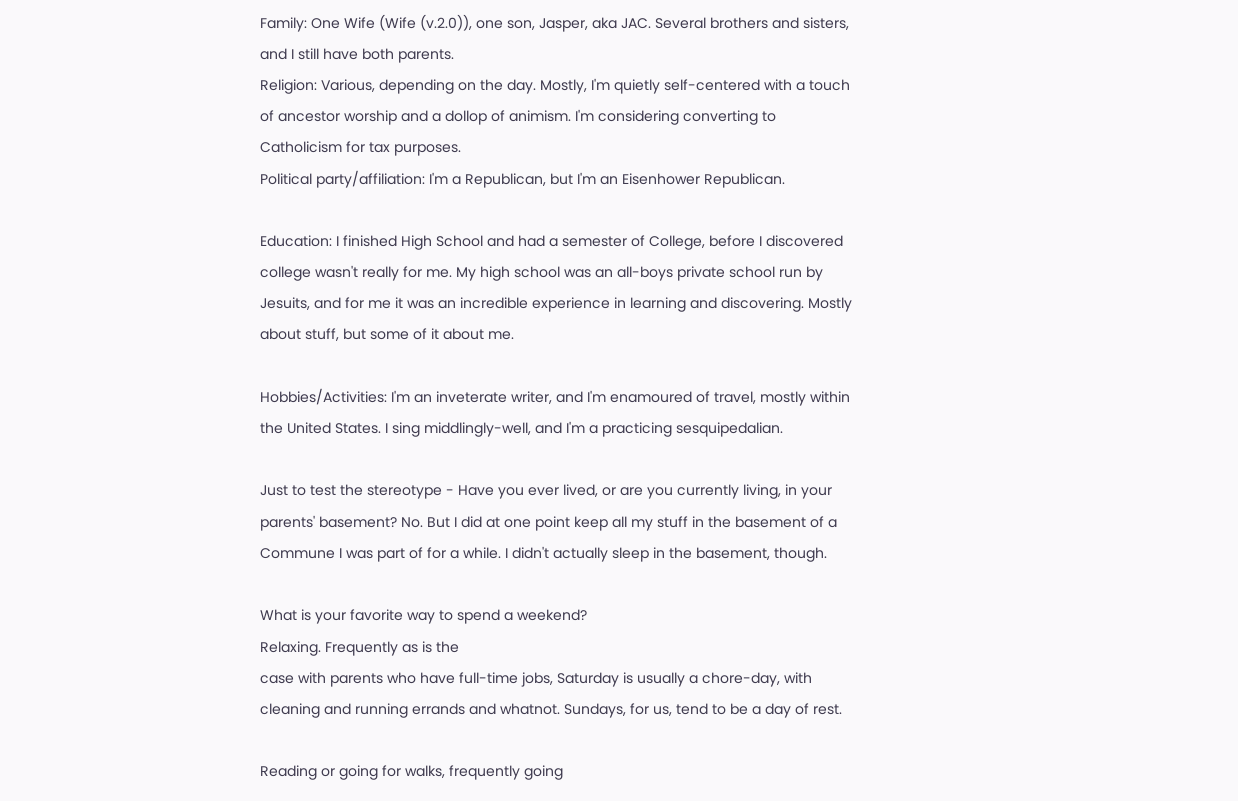Family: One Wife (Wife (v.2.0)), one son, Jasper, aka JAC. Several brothers and sisters, and I still have both parents.
Religion: Various, depending on the day. Mostly, I'm quietly self-centered with a touch of ancestor worship and a dollop of animism. I'm considering converting to Catholicism for tax purposes.
Political party/affiliation: I'm a Republican, but I'm an Eisenhower Republican.

Education: I finished High School and had a semester of College, before I discovered college wasn't really for me. My high school was an all-boys private school run by Jesuits, and for me it was an incredible experience in learning and discovering. Mostly about stuff, but some of it about me.

Hobbies/Activities: I'm an inveterate writer, and I'm enamoured of travel, mostly within the United States. I sing middlingly-well, and I'm a practicing sesquipedalian.

Just to test the stereotype - Have you ever lived, or are you currently living, in your parents' basement? No. But I did at one point keep all my stuff in the basement of a Commune I was part of for a while. I didn't actually sleep in the basement, though.

What is your favorite way to spend a weekend?
Relaxing. Frequently as is the
case with parents who have full-time jobs, Saturday is usually a chore-day, with
cleaning and running errands and whatnot. Sundays, for us, tend to be a day of rest.

Reading or going for walks, frequently going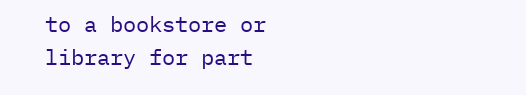to a bookstore or library for part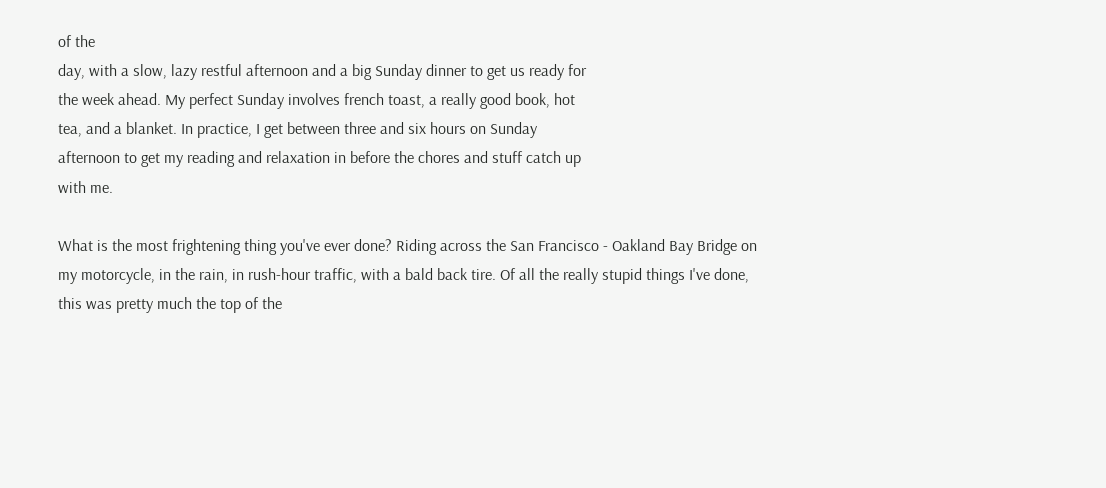of the
day, with a slow, lazy restful afternoon and a big Sunday dinner to get us ready for
the week ahead. My perfect Sunday involves french toast, a really good book, hot
tea, and a blanket. In practice, I get between three and six hours on Sunday
afternoon to get my reading and relaxation in before the chores and stuff catch up
with me.

What is the most frightening thing you've ever done? Riding across the San Francisco - Oakland Bay Bridge on my motorcycle, in the rain, in rush-hour traffic, with a bald back tire. Of all the really stupid things I've done, this was pretty much the top of the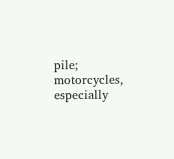pile; motorcycles, especially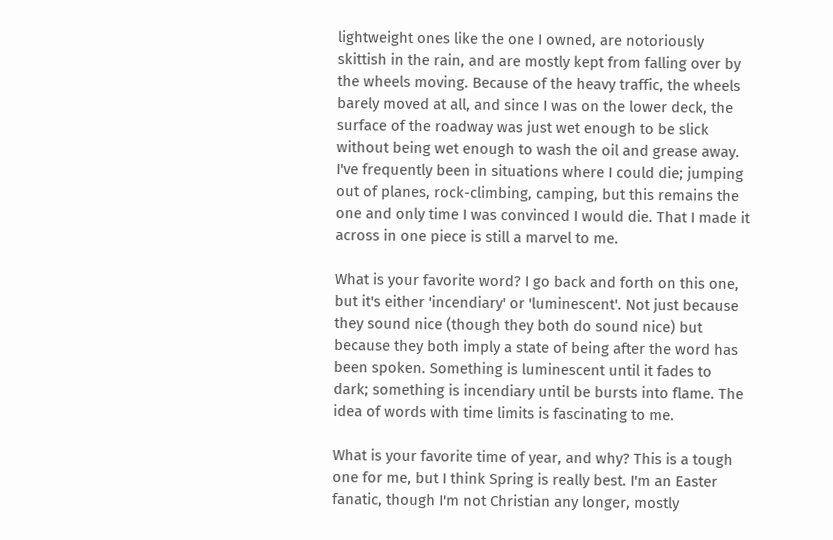lightweight ones like the one I owned, are notoriously skittish in the rain, and are mostly kept from falling over by the wheels moving. Because of the heavy traffic, the wheels barely moved at all, and since I was on the lower deck, the surface of the roadway was just wet enough to be slick without being wet enough to wash the oil and grease away. I've frequently been in situations where I could die; jumping out of planes, rock-climbing, camping, but this remains the one and only time I was convinced I would die. That I made it across in one piece is still a marvel to me.

What is your favorite word? I go back and forth on this one, but it's either 'incendiary' or 'luminescent'. Not just because they sound nice (though they both do sound nice) but because they both imply a state of being after the word has been spoken. Something is luminescent until it fades to dark; something is incendiary until be bursts into flame. The idea of words with time limits is fascinating to me.

What is your favorite time of year, and why? This is a tough one for me, but I think Spring is really best. I'm an Easter fanatic, though I'm not Christian any longer, mostly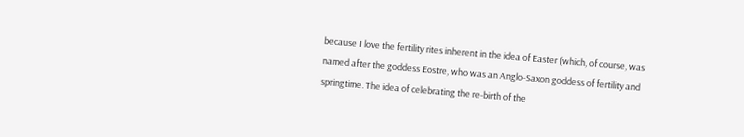because I love the fertility rites inherent in the idea of Easter (which, of course, was named after the goddess Eostre, who was an Anglo-Saxon goddess of fertility and springtime. The idea of celebrating the re-birth of the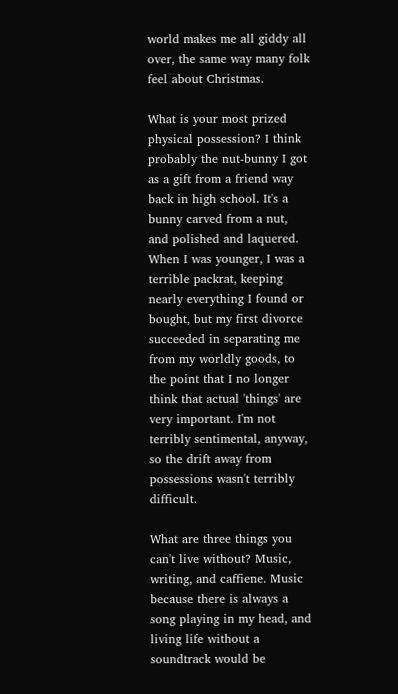world makes me all giddy all over, the same way many folk feel about Christmas.

What is your most prized physical possession? I think probably the nut-bunny I got as a gift from a friend way back in high school. It's a bunny carved from a nut, and polished and laquered. When I was younger, I was a terrible packrat, keeping nearly everything I found or bought, but my first divorce succeeded in separating me from my worldly goods, to the point that I no longer think that actual 'things' are very important. I'm not terribly sentimental, anyway, so the drift away from possessions wasn't terribly difficult.

What are three things you can't live without? Music, writing, and caffiene. Music because there is always a song playing in my head, and living life without a soundtrack would be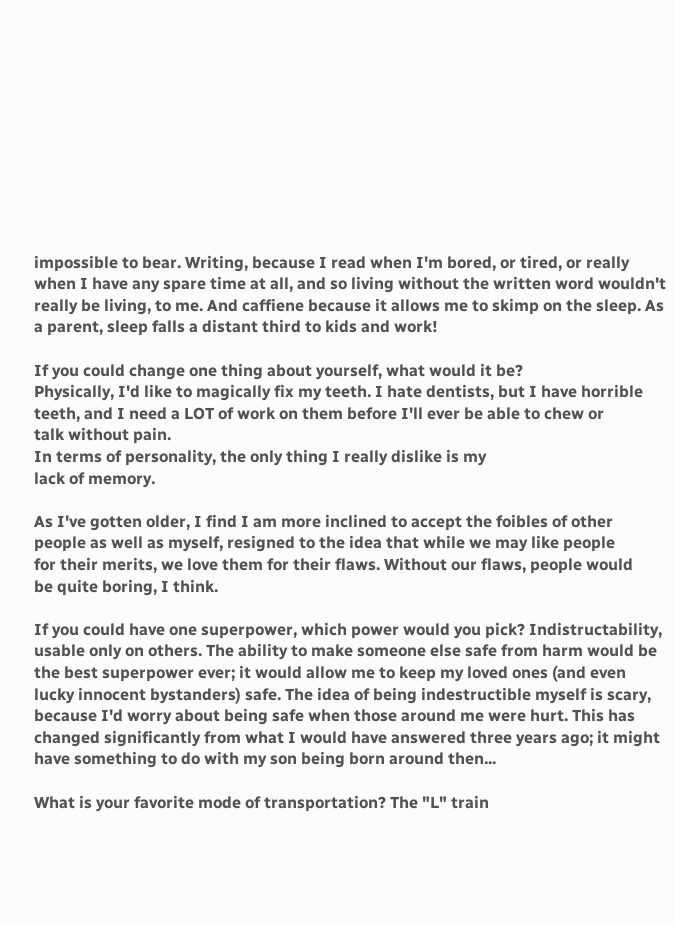impossible to bear. Writing, because I read when I'm bored, or tired, or really when I have any spare time at all, and so living without the written word wouldn't really be living, to me. And caffiene because it allows me to skimp on the sleep. As a parent, sleep falls a distant third to kids and work!

If you could change one thing about yourself, what would it be?
Physically, I'd like to magically fix my teeth. I hate dentists, but I have horrible
teeth, and I need a LOT of work on them before I'll ever be able to chew or
talk without pain.
In terms of personality, the only thing I really dislike is my
lack of memory.

As I've gotten older, I find I am more inclined to accept the foibles of other
people as well as myself, resigned to the idea that while we may like people
for their merits, we love them for their flaws. Without our flaws, people would
be quite boring, I think.

If you could have one superpower, which power would you pick? Indistructability, usable only on others. The ability to make someone else safe from harm would be the best superpower ever; it would allow me to keep my loved ones (and even lucky innocent bystanders) safe. The idea of being indestructible myself is scary, because I'd worry about being safe when those around me were hurt. This has changed significantly from what I would have answered three years ago; it might have something to do with my son being born around then...

What is your favorite mode of transportation? The "L" train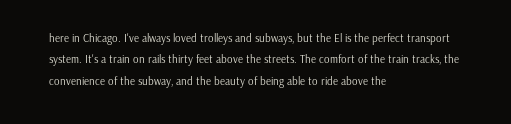here in Chicago. I've always loved trolleys and subways, but the El is the perfect transport system. It's a train on rails thirty feet above the streets. The comfort of the train tracks, the convenience of the subway, and the beauty of being able to ride above the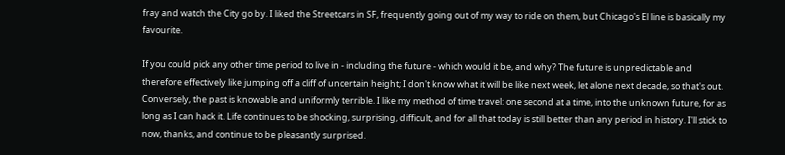fray and watch the City go by. I liked the Streetcars in SF, frequently going out of my way to ride on them, but Chicago's El line is basically my favourite.

If you could pick any other time period to live in - including the future - which would it be, and why? The future is unpredictable and therefore effectively like jumping off a cliff of uncertain height; I don't know what it will be like next week, let alone next decade, so that's out. Conversely, the past is knowable and uniformly terrible. I like my method of time travel: one second at a time, into the unknown future, for as long as I can hack it. Life continues to be shocking, surprising, difficult, and for all that today is still better than any period in history. I'll stick to now, thanks, and continue to be pleasantly surprised.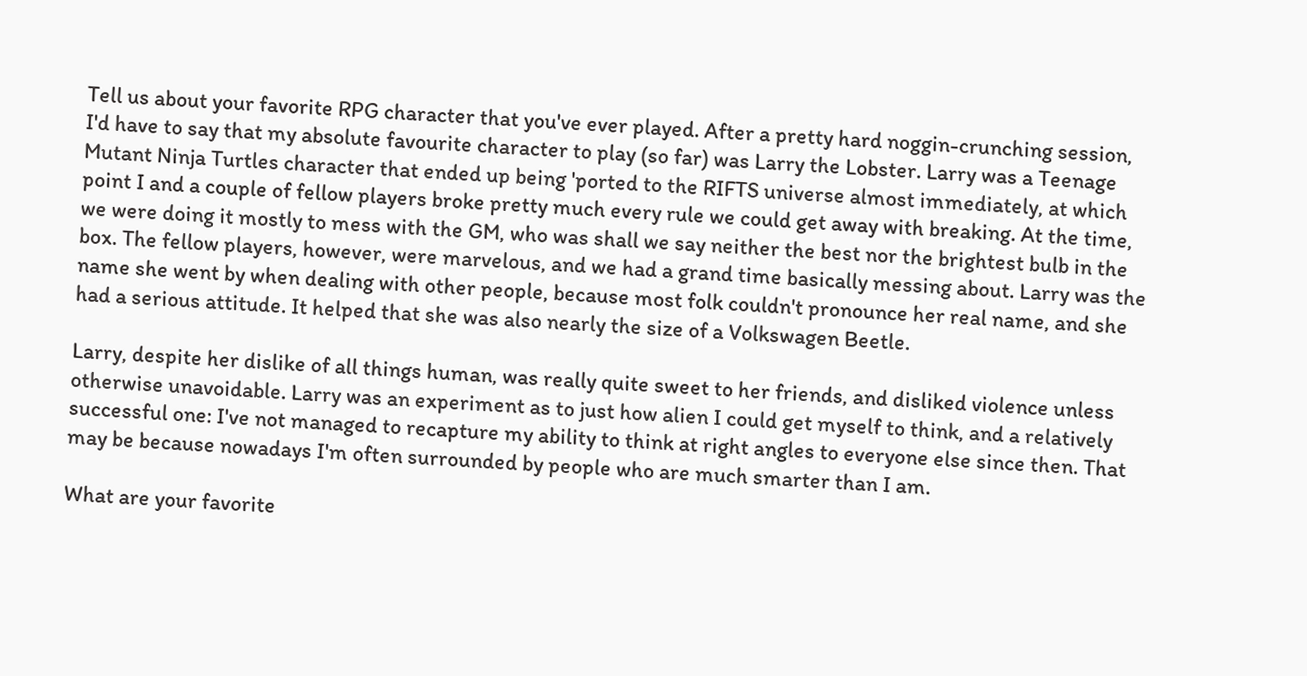Tell us about your favorite RPG character that you've ever played. After a pretty hard noggin-crunching session, I'd have to say that my absolute favourite character to play (so far) was Larry the Lobster. Larry was a Teenage Mutant Ninja Turtles character that ended up being 'ported to the RIFTS universe almost immediately, at which point I and a couple of fellow players broke pretty much every rule we could get away with breaking. At the time, we were doing it mostly to mess with the GM, who was shall we say neither the best nor the brightest bulb in the box. The fellow players, however, were marvelous, and we had a grand time basically messing about. Larry was the name she went by when dealing with other people, because most folk couldn't pronounce her real name, and she had a serious attitude. It helped that she was also nearly the size of a Volkswagen Beetle.

Larry, despite her dislike of all things human, was really quite sweet to her friends, and disliked violence unless otherwise unavoidable. Larry was an experiment as to just how alien I could get myself to think, and a relatively successful one: I've not managed to recapture my ability to think at right angles to everyone else since then. That may be because nowadays I'm often surrounded by people who are much smarter than I am.

What are your favorite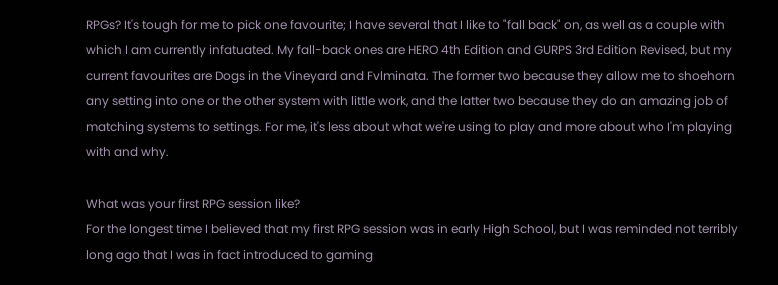RPGs? It's tough for me to pick one favourite; I have several that I like to "fall back" on, as well as a couple with which I am currently infatuated. My fall-back ones are HERO 4th Edition and GURPS 3rd Edition Revised, but my current favourites are Dogs in the Vineyard and Fvlminata. The former two because they allow me to shoehorn any setting into one or the other system with little work, and the latter two because they do an amazing job of matching systems to settings. For me, it's less about what we're using to play and more about who I'm playing with and why.

What was your first RPG session like?
For the longest time I believed that my first RPG session was in early High School, but I was reminded not terribly long ago that I was in fact introduced to gaming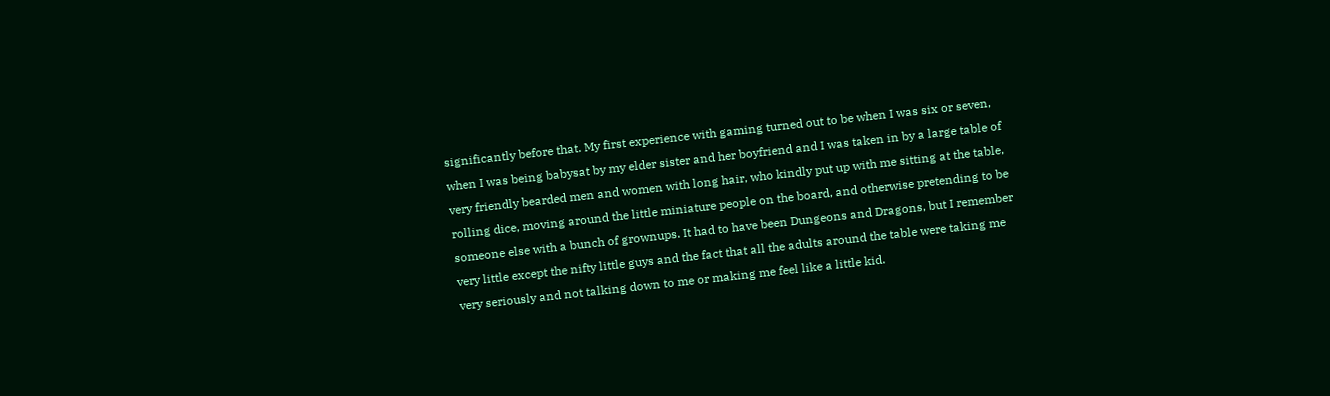significantly before that. My first experience with gaming turned out to be when I was six or seven, when I was being babysat by my elder sister and her boyfriend and I was taken in by a large table of very friendly bearded men and women with long hair, who kindly put up with me sitting at the table, rolling dice, moving around the little miniature people on the board, and otherwise pretending to be someone else with a bunch of grownups. It had to have been Dungeons and Dragons, but I remember very little except the nifty little guys and the fact that all the adults around the table were taking me very seriously and not talking down to me or making me feel like a little kid.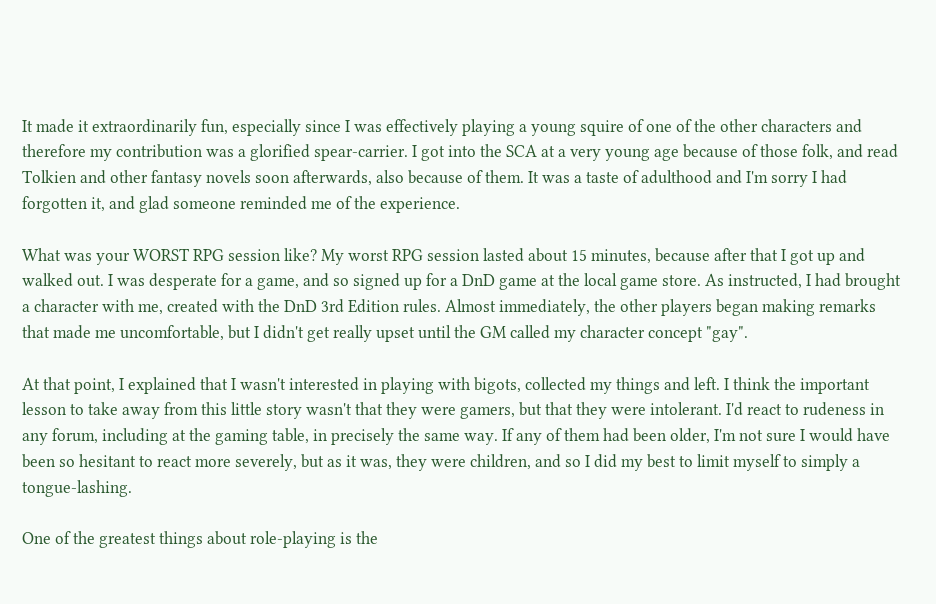It made it extraordinarily fun, especially since I was effectively playing a young squire of one of the other characters and therefore my contribution was a glorified spear-carrier. I got into the SCA at a very young age because of those folk, and read Tolkien and other fantasy novels soon afterwards, also because of them. It was a taste of adulthood and I'm sorry I had forgotten it, and glad someone reminded me of the experience.

What was your WORST RPG session like? My worst RPG session lasted about 15 minutes, because after that I got up and walked out. I was desperate for a game, and so signed up for a DnD game at the local game store. As instructed, I had brought a character with me, created with the DnD 3rd Edition rules. Almost immediately, the other players began making remarks that made me uncomfortable, but I didn't get really upset until the GM called my character concept "gay".

At that point, I explained that I wasn't interested in playing with bigots, collected my things and left. I think the important lesson to take away from this little story wasn't that they were gamers, but that they were intolerant. I'd react to rudeness in any forum, including at the gaming table, in precisely the same way. If any of them had been older, I'm not sure I would have been so hesitant to react more severely, but as it was, they were children, and so I did my best to limit myself to simply a tongue-lashing.

One of the greatest things about role-playing is the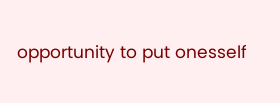opportunity to put onesself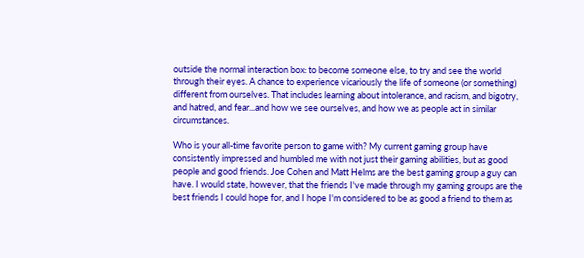outside the normal interaction box: to become someone else, to try and see the world through their eyes. A chance to experience vicariously the life of someone (or something) different from ourselves. That includes learning about intolerance, and racism, and bigotry, and hatred, and fear...and how we see ourselves, and how we as people act in similar circumstances.

Who is your all-time favorite person to game with? My current gaming group have consistently impressed and humbled me with not just their gaming abilities, but as good people and good friends. Joe Cohen and Matt Helms are the best gaming group a guy can have. I would state, however, that the friends I've made through my gaming groups are the best friends I could hope for, and I hope I'm considered to be as good a friend to them as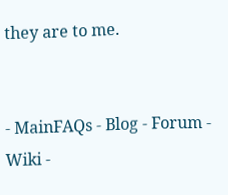they are to me.


- MainFAQs - Blog - Forum - Wiki -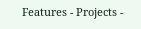Features - Projects -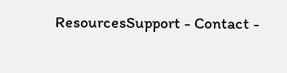ResourcesSupport - Contact -